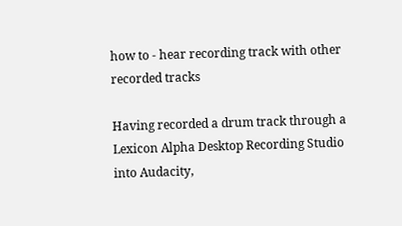how to - hear recording track with other recorded tracks

Having recorded a drum track through a Lexicon Alpha Desktop Recording Studio into Audacity,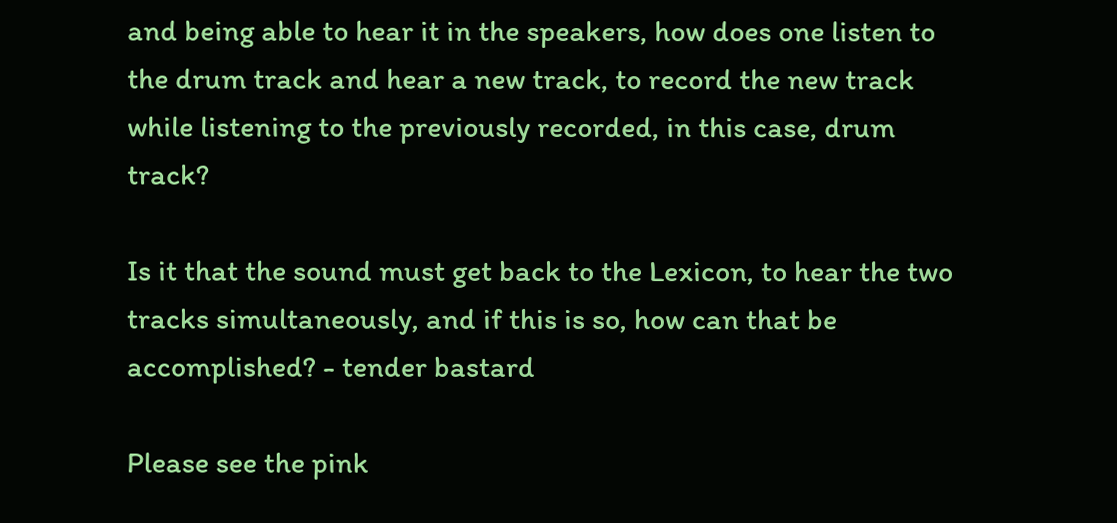and being able to hear it in the speakers, how does one listen to the drum track and hear a new track, to record the new track while listening to the previously recorded, in this case, drum track?

Is it that the sound must get back to the Lexicon, to hear the two tracks simultaneously, and if this is so, how can that be accomplished? - tender bastard

Please see the pink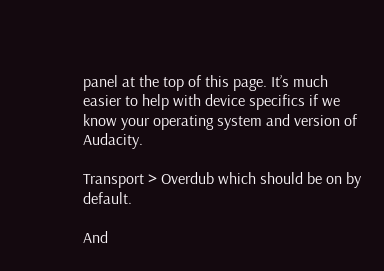panel at the top of this page. It’s much easier to help with device specifics if we know your operating system and version of Audacity.

Transport > Overdub which should be on by default.

And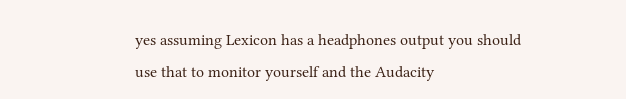yes assuming Lexicon has a headphones output you should use that to monitor yourself and the Audacity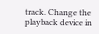track. Change the playback device in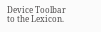Device Toolbar to the Lexicon.